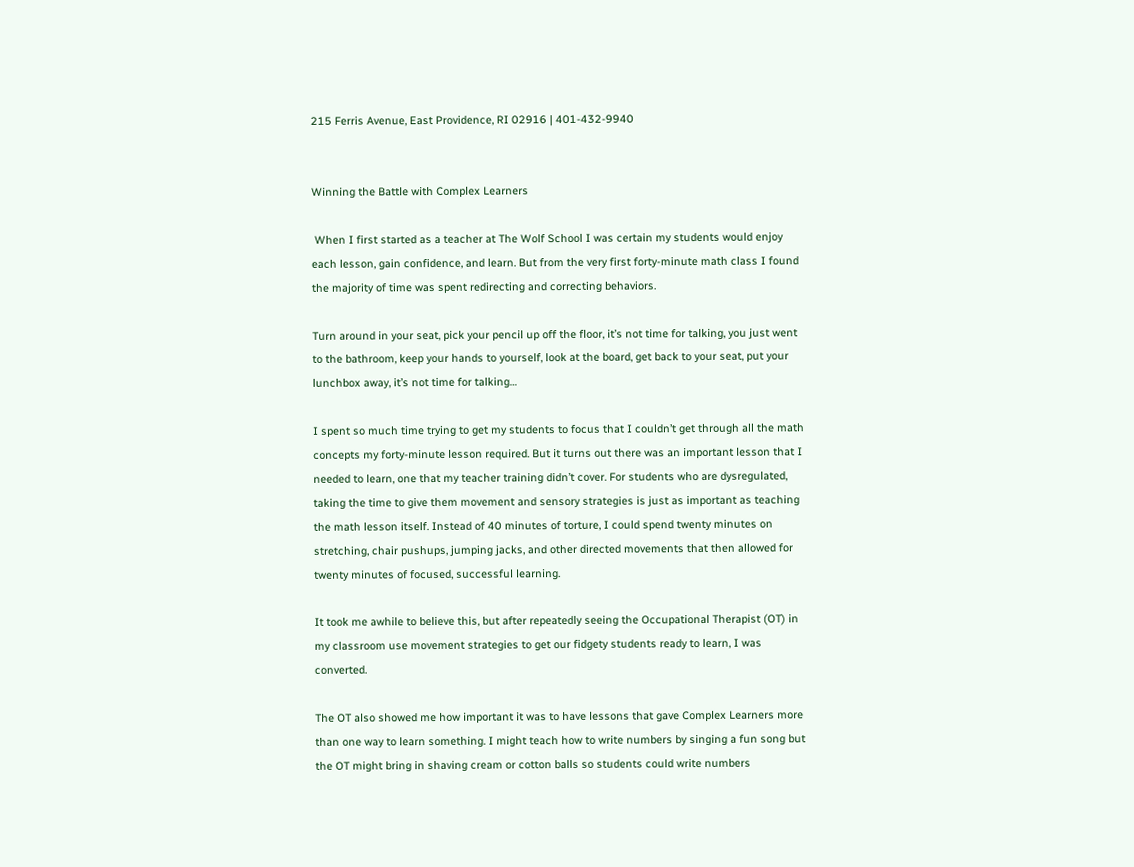215 Ferris Avenue, East Providence, RI 02916 | 401-432-9940


Winning the Battle with Complex Learners

 When I first started as a teacher at The Wolf School I was certain my students would enjoy each lesson, gain confidence, and learn. But from the very first forty-minute math class I found the majority of time was spent redirecting and correcting behaviors.

Turn around in your seat, pick your pencil up off the floor, it’s not time for talking, you just went to the bathroom, keep your hands to yourself, look at the board, get back to your seat, put your lunchbox away, it’s not time for talking…

I spent so much time trying to get my students to focus that I couldn’t get through all the math concepts my forty-minute lesson required. But it turns out there was an important lesson that I needed to learn, one that my teacher training didn’t cover. For students who are dysregulated, taking the time to give them movement and sensory strategies is just as important as teaching the math lesson itself. Instead of 40 minutes of torture, I could spend twenty minutes on stretching, chair pushups, jumping jacks, and other directed movements that then allowed for twenty minutes of focused, successful learning.

It took me awhile to believe this, but after repeatedly seeing the Occupational Therapist (OT) in my classroom use movement strategies to get our fidgety students ready to learn, I was converted.

The OT also showed me how important it was to have lessons that gave Complex Learners more than one way to learn something. I might teach how to write numbers by singing a fun song but the OT might bring in shaving cream or cotton balls so students could write numbers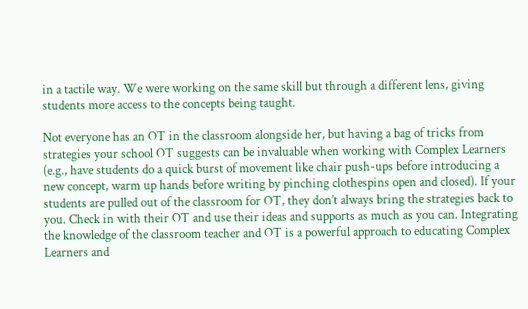in a tactile way. We were working on the same skill but through a different lens, giving students more access to the concepts being taught.

Not everyone has an OT in the classroom alongside her, but having a bag of tricks from strategies your school OT suggests can be invaluable when working with Complex Learners (e.g., have students do a quick burst of movement like chair push-ups before introducing a new concept, warm up hands before writing by pinching clothespins open and closed). If your students are pulled out of the classroom for OT, they don’t always bring the strategies back to you. Check in with their OT and use their ideas and supports as much as you can. Integrating the knowledge of the classroom teacher and OT is a powerful approach to educating Complex Learners and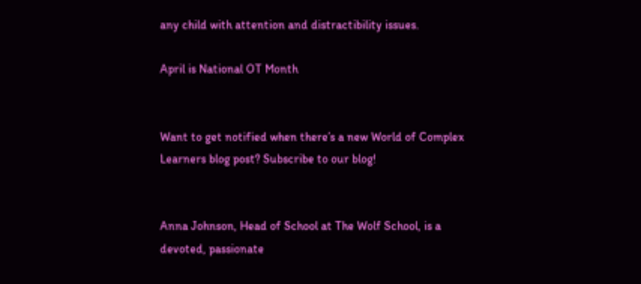any child with attention and distractibility issues.

April is National OT Month


Want to get notified when there’s a new World of Complex Learners blog post? Subscribe to our blog!


Anna Johnson, Head of School at The Wolf School, is a devoted, passionate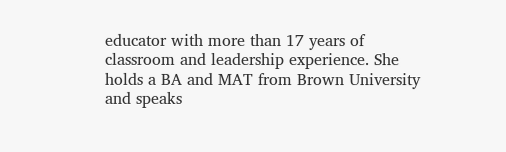educator with more than 17 years of classroom and leadership experience. She holds a BA and MAT from Brown University and speaks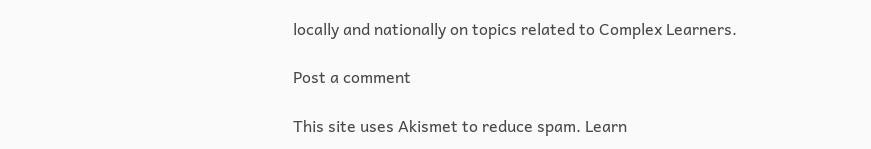locally and nationally on topics related to Complex Learners.

Post a comment

This site uses Akismet to reduce spam. Learn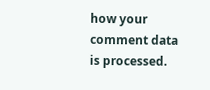how your comment data is processed.